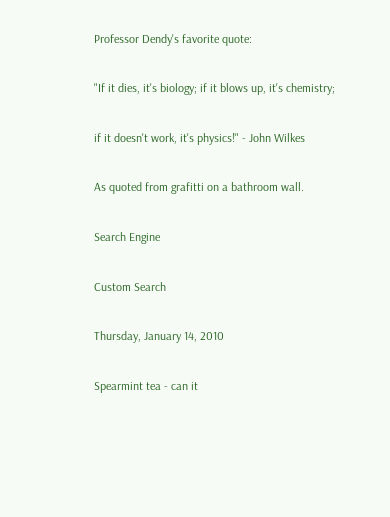Professor Dendy's favorite quote:

"If it dies, it's biology; if it blows up, it's chemistry;

if it doesn't work, it's physics!" - John Wilkes

As quoted from grafitti on a bathroom wall.

Search Engine

Custom Search

Thursday, January 14, 2010

Spearmint tea - can it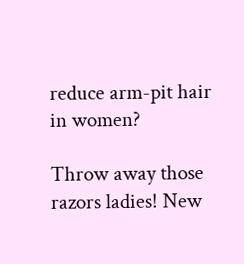reduce arm-pit hair in women?

Throw away those razors ladies! New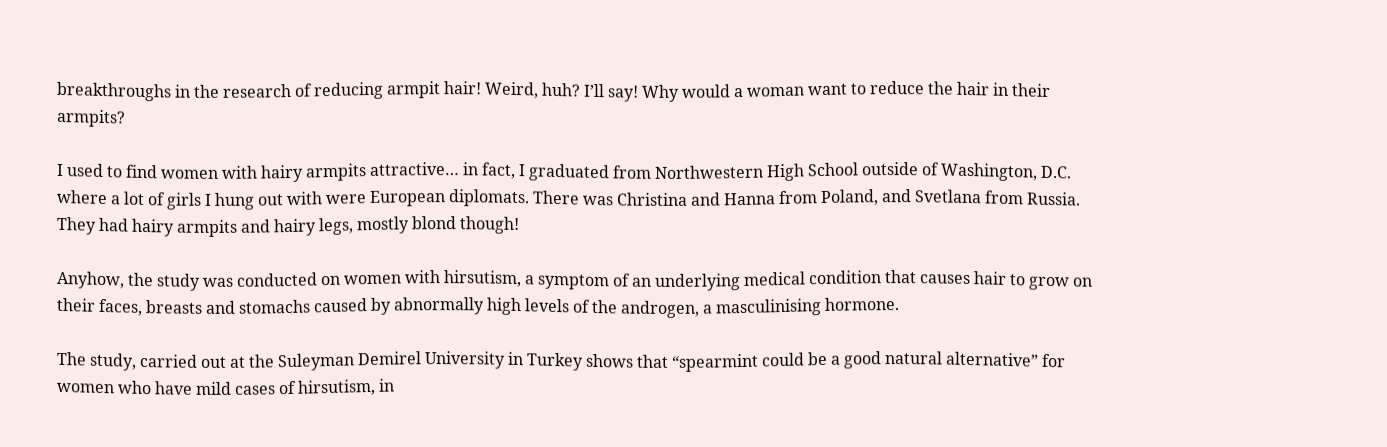breakthroughs in the research of reducing armpit hair! Weird, huh? I’ll say! Why would a woman want to reduce the hair in their armpits?

I used to find women with hairy armpits attractive… in fact, I graduated from Northwestern High School outside of Washington, D.C. where a lot of girls I hung out with were European diplomats. There was Christina and Hanna from Poland, and Svetlana from Russia. They had hairy armpits and hairy legs, mostly blond though!

Anyhow, the study was conducted on women with hirsutism, a symptom of an underlying medical condition that causes hair to grow on their faces, breasts and stomachs caused by abnormally high levels of the androgen, a masculinising hormone.

The study, carried out at the Suleyman Demirel University in Turkey shows that “spearmint could be a good natural alternative” for women who have mild cases of hirsutism, in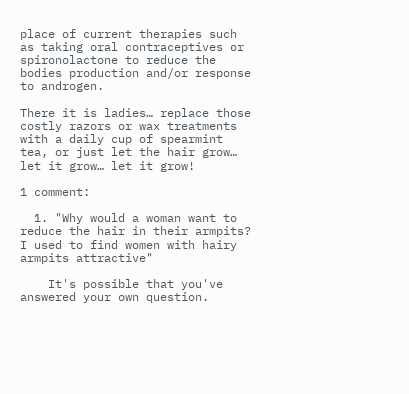place of current therapies such as taking oral contraceptives or spironolactone to reduce the bodies production and/or response to androgen.

There it is ladies… replace those costly razors or wax treatments with a daily cup of spearmint tea, or just let the hair grow… let it grow… let it grow!

1 comment:

  1. "Why would a woman want to reduce the hair in their armpits? I used to find women with hairy armpits attractive"

    It's possible that you've answered your own question.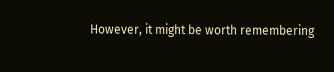However, it might be worth remembering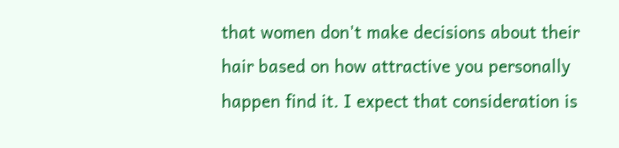that women don't make decisions about their hair based on how attractive you personally happen find it. I expect that consideration is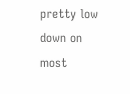pretty low down on most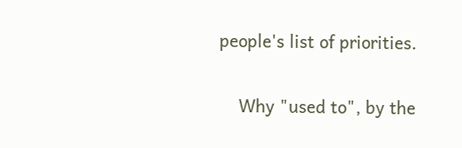people's list of priorities.

    Why "used to", by the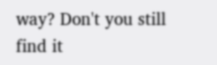way? Don't you still find it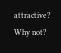attractive? Why not?